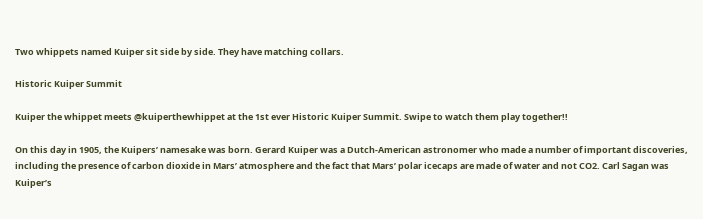Two whippets named Kuiper sit side by side. They have matching collars.

Historic Kuiper Summit

Kuiper the whippet meets @kuiperthewhippet at the 1st ever Historic Kuiper Summit. Swipe to watch them play together!!

On this day in 1905, the Kuipers’ namesake was born. Gerard Kuiper was a Dutch-American astronomer who made a number of important discoveries, including the presence of carbon dioxide in Mars’ atmosphere and the fact that Mars’ polar icecaps are made of water and not CO2. Carl Sagan was Kuiper’s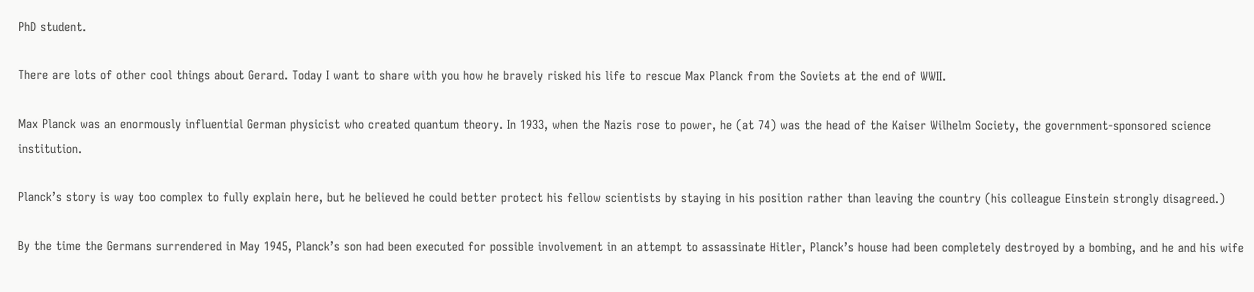PhD student.

There are lots of other cool things about Gerard. Today I want to share with you how he bravely risked his life to rescue Max Planck from the Soviets at the end of WWII.

Max Planck was an enormously influential German physicist who created quantum theory. In 1933, when the Nazis rose to power, he (at 74) was the head of the Kaiser Wilhelm Society, the government-sponsored science institution.

Planck’s story is way too complex to fully explain here, but he believed he could better protect his fellow scientists by staying in his position rather than leaving the country (his colleague Einstein strongly disagreed.)

By the time the Germans surrendered in May 1945, Planck’s son had been executed for possible involvement in an attempt to assassinate Hitler, Planck’s house had been completely destroyed by a bombing, and he and his wife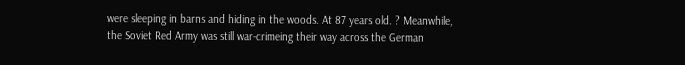were sleeping in barns and hiding in the woods. At 87 years old. ? Meanwhile, the Soviet Red Army was still war-crimeing their way across the German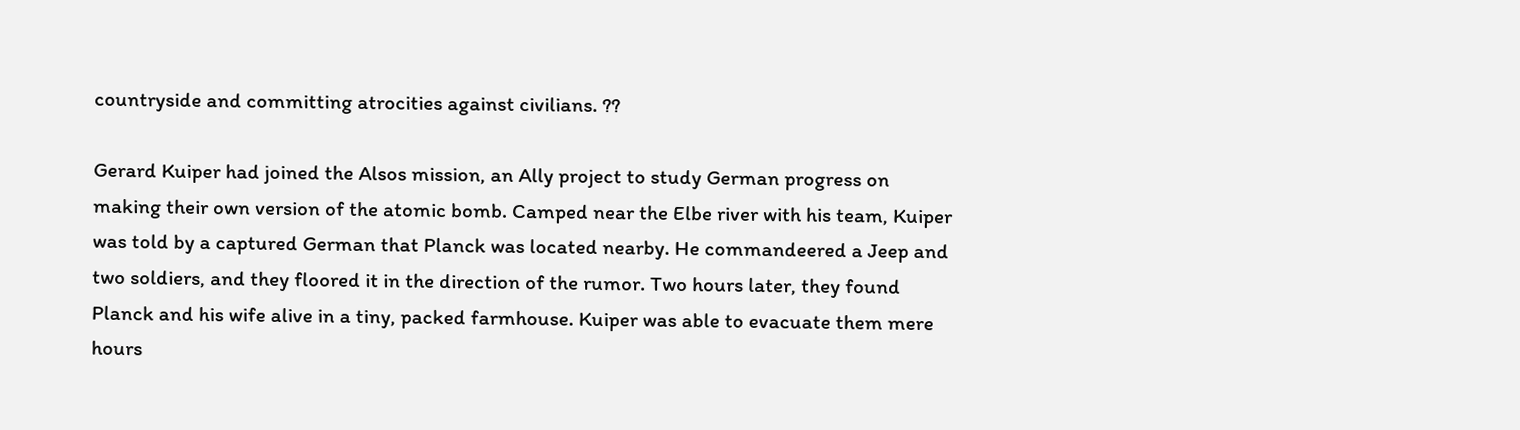countryside and committing atrocities against civilians. ??

Gerard Kuiper had joined the Alsos mission, an Ally project to study German progress on making their own version of the atomic bomb. Camped near the Elbe river with his team, Kuiper was told by a captured German that Planck was located nearby. He commandeered a Jeep and two soldiers, and they floored it in the direction of the rumor. Two hours later, they found Planck and his wife alive in a tiny, packed farmhouse. Kuiper was able to evacuate them mere hours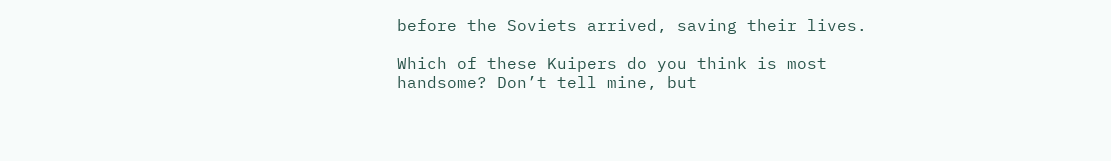before the Soviets arrived, saving their lives.

Which of these Kuipers do you think is most handsome? Don’t tell mine, but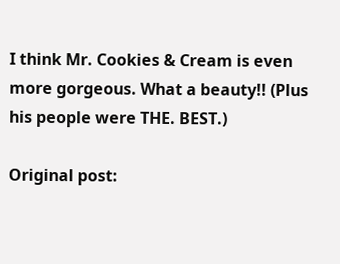I think Mr. Cookies & Cream is even more gorgeous. What a beauty!! (Plus his people were THE. BEST.)

Original post: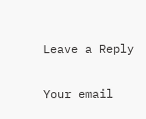Leave a Reply

Your email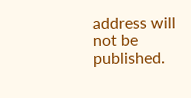address will not be published.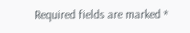Required fields are marked *